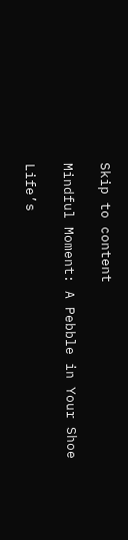Skip to content

Mindful Moment: A Pebble in Your Shoe

Life’s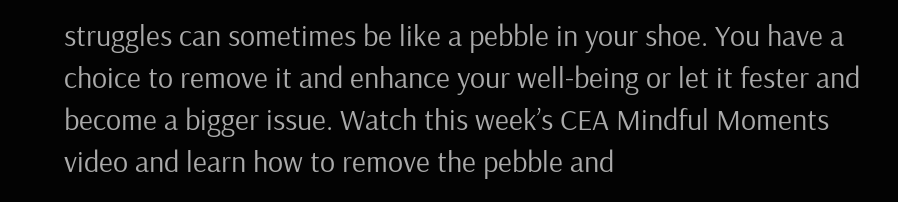struggles can sometimes be like a pebble in your shoe. You have a choice to remove it and enhance your well-being or let it fester and become a bigger issue. Watch this week’s CEA Mindful Moments video and learn how to remove the pebble and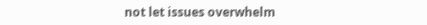not let issues overwhelm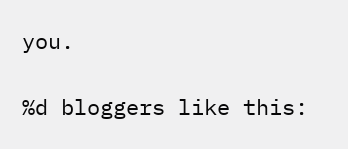you.

%d bloggers like this: